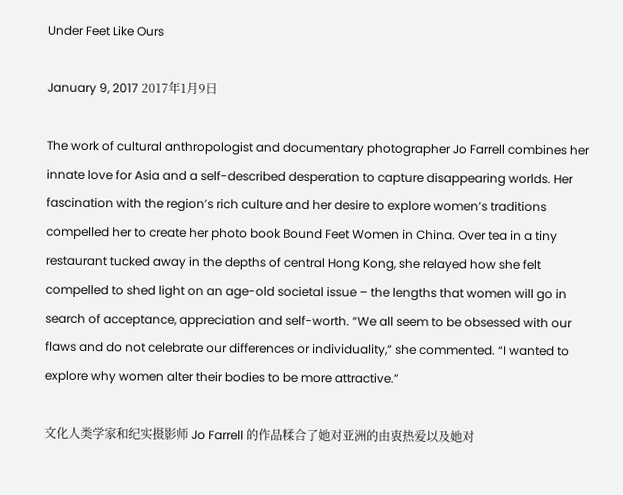Under Feet Like Ours

January 9, 2017 2017年1月9日

The work of cultural anthropologist and documentary photographer Jo Farrell combines her innate love for Asia and a self-described desperation to capture disappearing worlds. Her fascination with the region’s rich culture and her desire to explore women’s traditions compelled her to create her photo book Bound Feet Women in China. Over tea in a tiny restaurant tucked away in the depths of central Hong Kong, she relayed how she felt compelled to shed light on an age-old societal issue – the lengths that women will go in search of acceptance, appreciation and self-worth. “We all seem to be obsessed with our flaws and do not celebrate our differences or individuality,” she commented. “I wanted to explore why women alter their bodies to be more attractive.”

文化人类学家和纪实摄影师 Jo Farrell 的作品糅合了她对亚洲的由衷热爱以及她对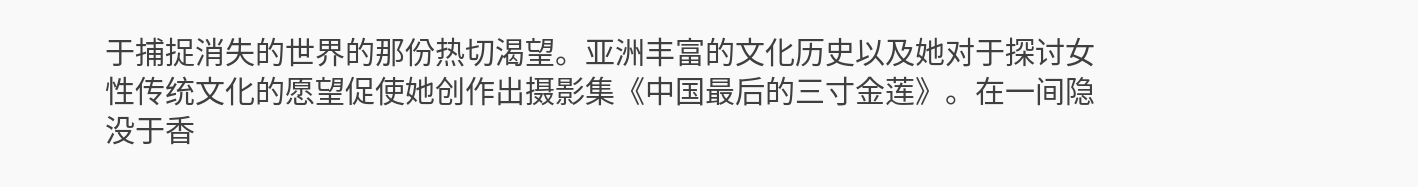于捕捉消失的世界的那份热切渴望。亚洲丰富的文化历史以及她对于探讨女性传统文化的愿望促使她创作出摄影集《中国最后的三寸金莲》。在一间隐没于香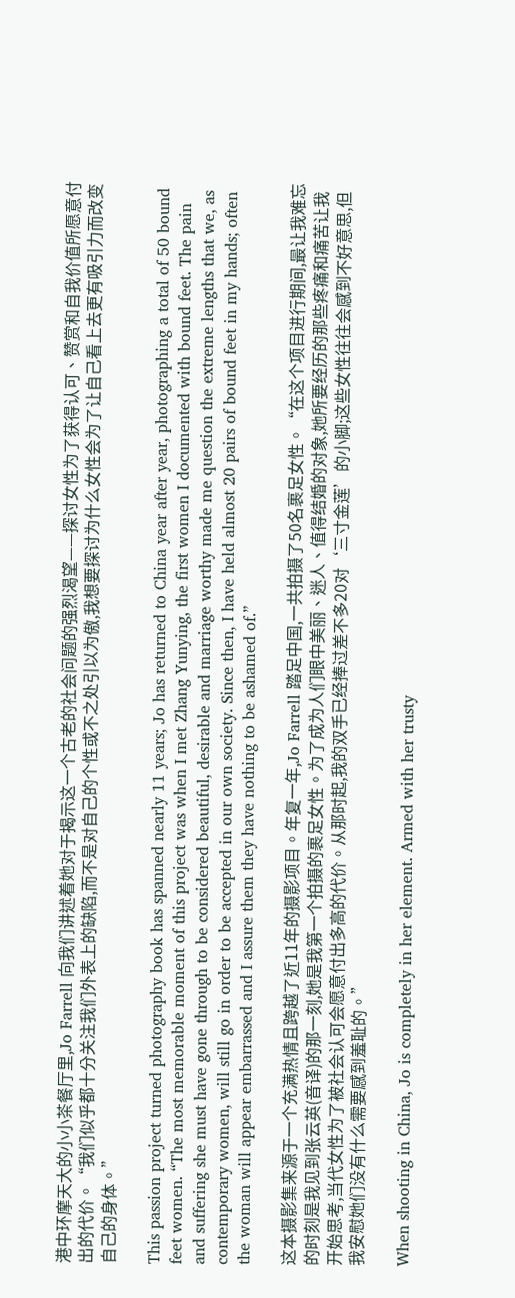港中环摩天大的小小茶餐厅里,Jo Farrell 向我们讲述着她对于揭示这一个古老的社会问题的强烈渴望——探讨女性为了获得认可、赞赏和自我价值所愿意付出的代价。“我们似乎都十分关注我们外表上的缺陷,而不是对自己的个性或不之处引以为傲,我想要探讨为什么女性会为了让自己看上去更有吸引力而改变自己的身体。”

This passion project turned photography book has spanned nearly 11 years; Jo has returned to China year after year, photographing a total of 50 bound feet women. “The most memorable moment of this project was when I met Zhang Yunying, the first women I documented with bound feet. The pain and suffering she must have gone through to be considered beautiful, desirable and marriage worthy made me question the extreme lengths that we, as contemporary women, will still go in order to be accepted in our own society. Since then, I have held almost 20 pairs of bound feet in my hands; often the woman will appear embarrassed and I assure them they have nothing to be ashamed of.”

这本摄影集来源于一个充满热情且跨越了近11年的摄影项目。年复一年,Jo Farrell 踏足中国,一共拍摄了50名裹足女性。“在这个项目进行期间,最让我难忘的时刻是我见到张云英(音译)的那一刻,她是我第一个拍摄的裹足女性。为了成为人们眼中美丽、迷人、值得结婚的对象,她所要经历的那些疼痛和痛苦让我开始思考,当代女性为了被社会认可会愿意付出多高的代价。从那时起,我的双手已经捧过差不多20对‘三寸金莲’的小脚;这些女性往往会感到不好意思,但我安慰她们没有什么需要感到羞耻的。”

When shooting in China, Jo is completely in her element. Armed with her trusty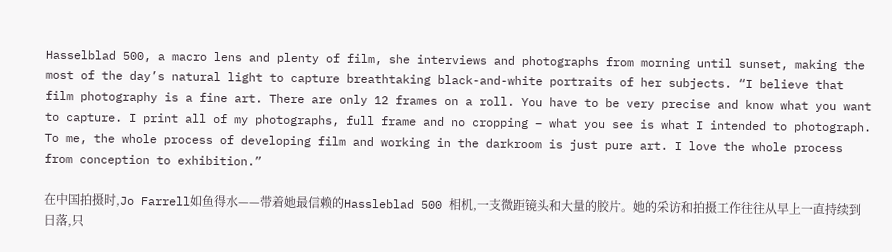Hasselblad 500, a macro lens and plenty of film, she interviews and photographs from morning until sunset, making the most of the day’s natural light to capture breathtaking black-and-white portraits of her subjects. “I believe that film photography is a fine art. There are only 12 frames on a roll. You have to be very precise and know what you want to capture. I print all of my photographs, full frame and no cropping – what you see is what I intended to photograph. To me, the whole process of developing film and working in the darkroom is just pure art. I love the whole process from conception to exhibition.”

在中国拍摄时,Jo Farrell如鱼得水——带着她最信赖的Hassleblad 500 相机,一支微距镜头和大量的胶片。她的采访和拍摄工作往往从早上一直持续到日落,只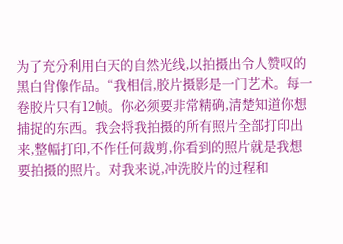为了充分利用白天的自然光线,以拍摄出令人赞叹的黑白肖像作品。“我相信,胶片摄影是一门艺术。每一卷胶片只有12帧。你必须要非常精确,清楚知道你想捕捉的东西。我会将我拍摄的所有照片全部打印出来,整幅打印,不作任何裁剪,你看到的照片就是我想要拍摄的照片。对我来说,冲洗胶片的过程和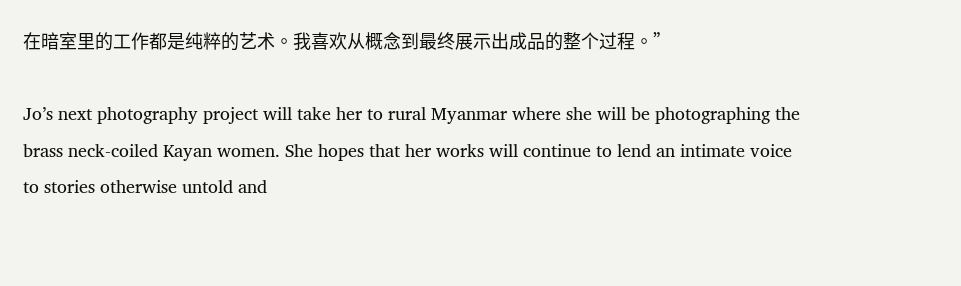在暗室里的工作都是纯粹的艺术。我喜欢从概念到最终展示出成品的整个过程。”

Jo’s next photography project will take her to rural Myanmar where she will be photographing the brass neck-coiled Kayan women. She hopes that her works will continue to lend an intimate voice to stories otherwise untold and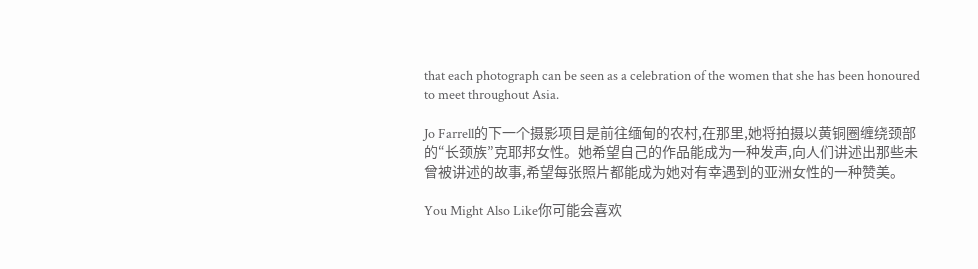that each photograph can be seen as a celebration of the women that she has been honoured to meet throughout Asia.

Jo Farrell的下一个摄影项目是前往缅甸的农村,在那里,她将拍摄以黄铜圈缠绕颈部的“长颈族”克耶邦女性。她希望自己的作品能成为一种发声,向人们讲述出那些未曾被讲述的故事,希望每张照片都能成为她对有幸遇到的亚洲女性的一种赞美。

You Might Also Like你可能会喜欢